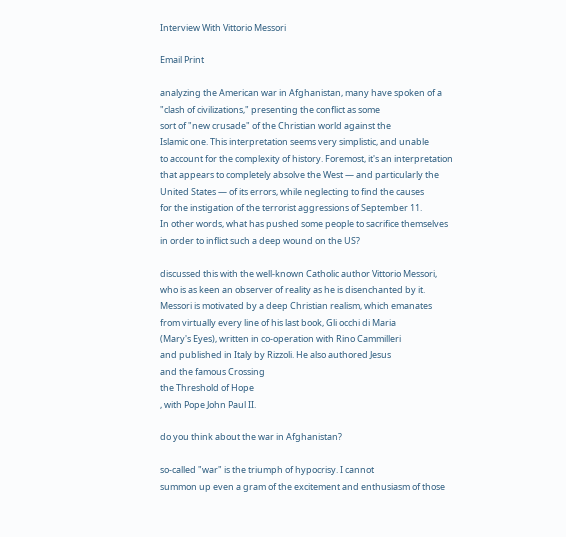Interview With Vittorio Messori

Email Print

analyzing the American war in Afghanistan, many have spoken of a
"clash of civilizations," presenting the conflict as some
sort of "new crusade" of the Christian world against the
Islamic one. This interpretation seems very simplistic, and unable
to account for the complexity of history. Foremost, it's an interpretation
that appears to completely absolve the West — and particularly the
United States — of its errors, while neglecting to find the causes
for the instigation of the terrorist aggressions of September 11.
In other words, what has pushed some people to sacrifice themselves
in order to inflict such a deep wound on the US?

discussed this with the well-known Catholic author Vittorio Messori,
who is as keen an observer of reality as he is disenchanted by it.
Messori is motivated by a deep Christian realism, which emanates
from virtually every line of his last book, Gli occhi di Maria
(Mary's Eyes), written in co-operation with Rino Cammilleri
and published in Italy by Rizzoli. He also authored Jesus
and the famous Crossing
the Threshold of Hope
, with Pope John Paul II.

do you think about the war in Afghanistan?

so-called "war" is the triumph of hypocrisy. I cannot
summon up even a gram of the excitement and enthusiasm of those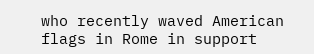who recently waved American flags in Rome in support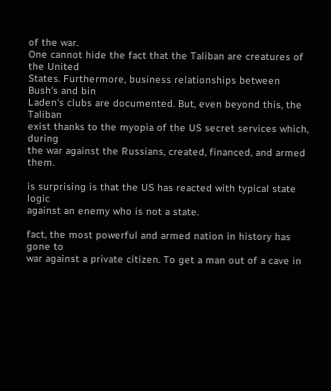of the war.
One cannot hide the fact that the Taliban are creatures of the United
States. Furthermore, business relationships between Bush's and bin
Laden's clubs are documented. But, even beyond this, the Taliban
exist thanks to the myopia of the US secret services which, during
the war against the Russians, created, financed, and armed them.

is surprising is that the US has reacted with typical state logic
against an enemy who is not a state.

fact, the most powerful and armed nation in history has gone to
war against a private citizen. To get a man out of a cave in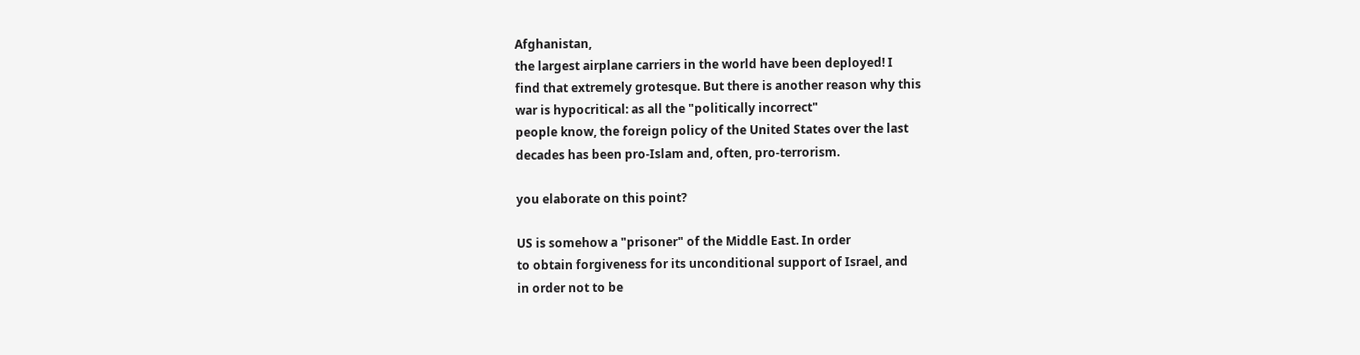Afghanistan,
the largest airplane carriers in the world have been deployed! I
find that extremely grotesque. But there is another reason why this
war is hypocritical: as all the "politically incorrect"
people know, the foreign policy of the United States over the last
decades has been pro-Islam and, often, pro-terrorism.

you elaborate on this point?

US is somehow a "prisoner" of the Middle East. In order
to obtain forgiveness for its unconditional support of Israel, and
in order not to be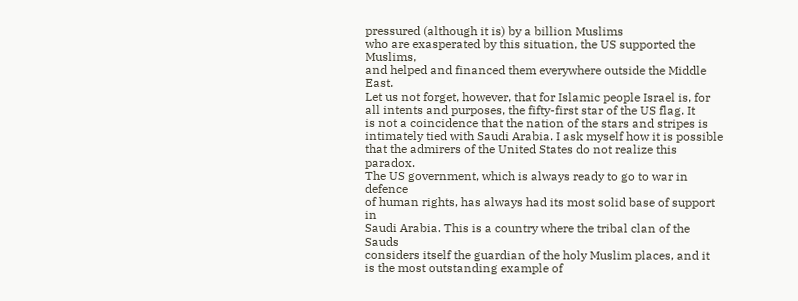pressured (although it is) by a billion Muslims
who are exasperated by this situation, the US supported the Muslims,
and helped and financed them everywhere outside the Middle East.
Let us not forget, however, that for Islamic people Israel is, for
all intents and purposes, the fifty-first star of the US flag. It
is not a coincidence that the nation of the stars and stripes is
intimately tied with Saudi Arabia. I ask myself how it is possible
that the admirers of the United States do not realize this paradox.
The US government, which is always ready to go to war in defence
of human rights, has always had its most solid base of support in
Saudi Arabia. This is a country where the tribal clan of the Sauds
considers itself the guardian of the holy Muslim places, and it
is the most outstanding example of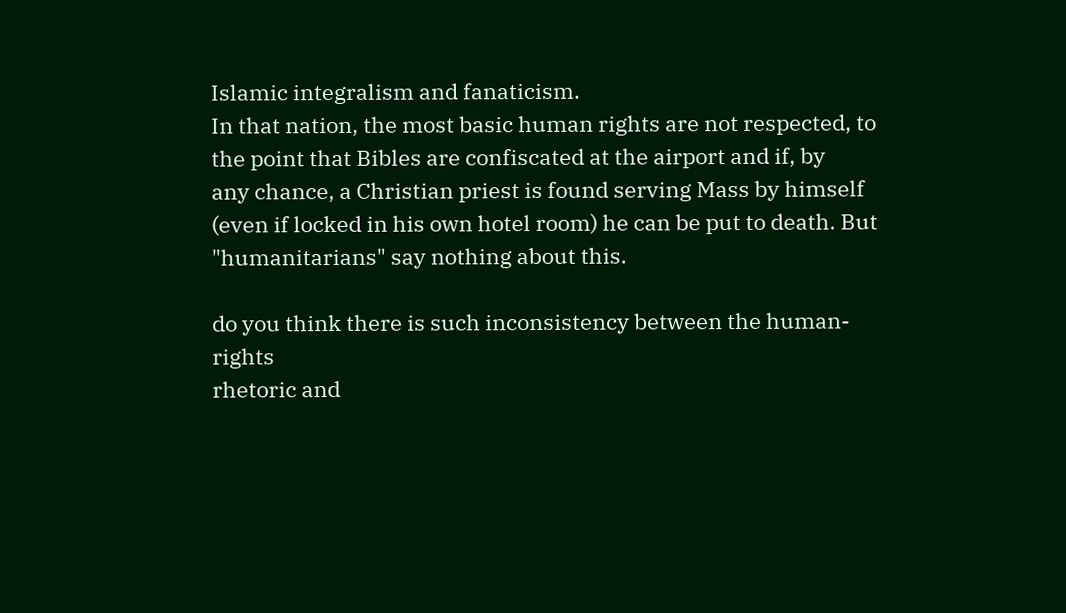Islamic integralism and fanaticism.
In that nation, the most basic human rights are not respected, to
the point that Bibles are confiscated at the airport and if, by
any chance, a Christian priest is found serving Mass by himself
(even if locked in his own hotel room) he can be put to death. But
"humanitarians" say nothing about this.

do you think there is such inconsistency between the human-rights
rhetoric and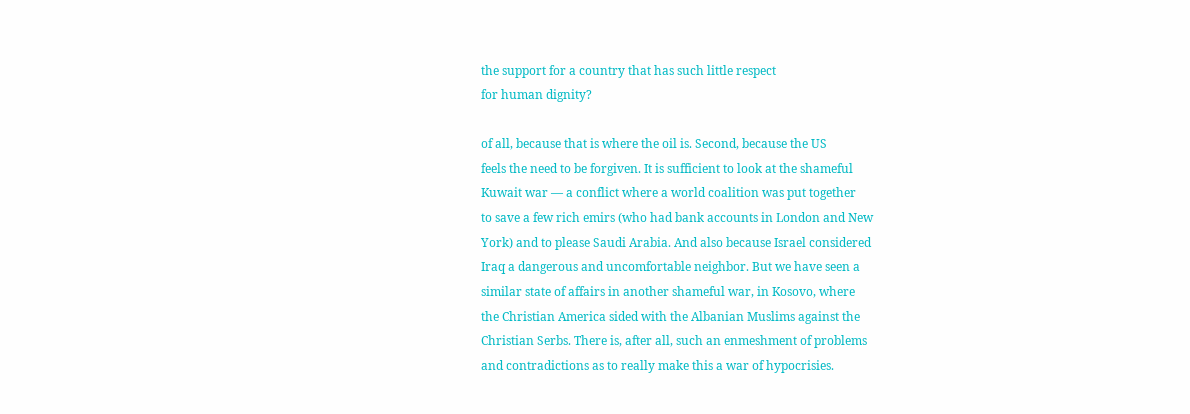the support for a country that has such little respect
for human dignity?

of all, because that is where the oil is. Second, because the US
feels the need to be forgiven. It is sufficient to look at the shameful
Kuwait war — a conflict where a world coalition was put together
to save a few rich emirs (who had bank accounts in London and New
York) and to please Saudi Arabia. And also because Israel considered
Iraq a dangerous and uncomfortable neighbor. But we have seen a
similar state of affairs in another shameful war, in Kosovo, where
the Christian America sided with the Albanian Muslims against the
Christian Serbs. There is, after all, such an enmeshment of problems
and contradictions as to really make this a war of hypocrisies.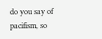do you say of pacifism, so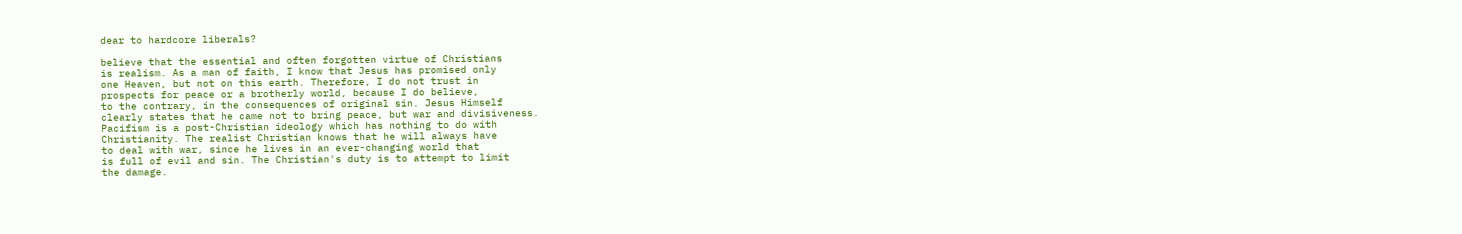dear to hardcore liberals?

believe that the essential and often forgotten virtue of Christians
is realism. As a man of faith, I know that Jesus has promised only
one Heaven, but not on this earth. Therefore, I do not trust in
prospects for peace or a brotherly world, because I do believe,
to the contrary, in the consequences of original sin. Jesus Himself
clearly states that he came not to bring peace, but war and divisiveness.
Pacifism is a post-Christian ideology which has nothing to do with
Christianity. The realist Christian knows that he will always have
to deal with war, since he lives in an ever-changing world that
is full of evil and sin. The Christian's duty is to attempt to limit
the damage.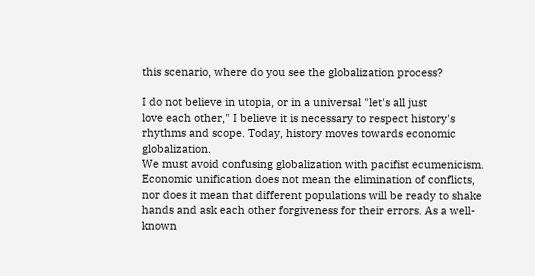this scenario, where do you see the globalization process?

I do not believe in utopia, or in a universal "let's all just
love each other," I believe it is necessary to respect history's
rhythms and scope. Today, history moves towards economic globalization.
We must avoid confusing globalization with pacifist ecumenicism.
Economic unification does not mean the elimination of conflicts,
nor does it mean that different populations will be ready to shake
hands and ask each other forgiveness for their errors. As a well-known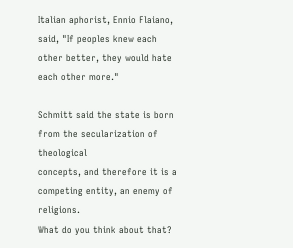Italian aphorist, Ennio Flaiano, said, "If peoples knew each
other better, they would hate each other more."

Schmitt said the state is born from the secularization of theological
concepts, and therefore it is a competing entity, an enemy of religions.
What do you think about that?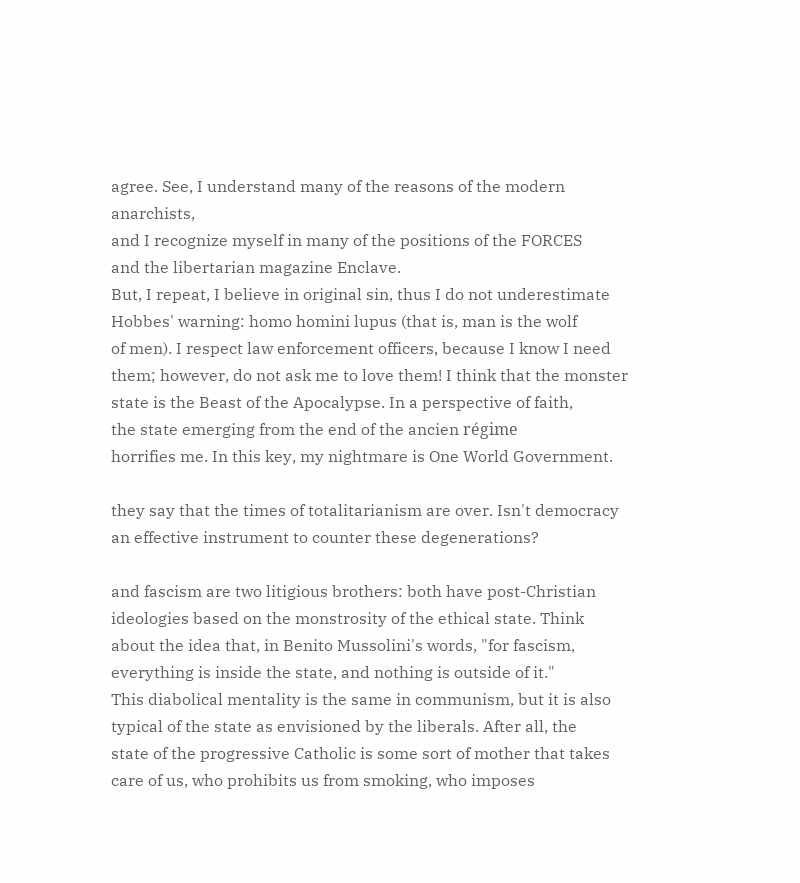agree. See, I understand many of the reasons of the modern anarchists,
and I recognize myself in many of the positions of the FORCES
and the libertarian magazine Enclave.
But, I repeat, I believe in original sin, thus I do not underestimate
Hobbes' warning: homo homini lupus (that is, man is the wolf
of men). I respect law enforcement officers, because I know I need
them; however, do not ask me to love them! I think that the monster
state is the Beast of the Apocalypse. In a perspective of faith,
the state emerging from the end of the ancien régime
horrifies me. In this key, my nightmare is One World Government.

they say that the times of totalitarianism are over. Isn't democracy
an effective instrument to counter these degenerations?

and fascism are two litigious brothers: both have post-Christian
ideologies based on the monstrosity of the ethical state. Think
about the idea that, in Benito Mussolini's words, "for fascism,
everything is inside the state, and nothing is outside of it."
This diabolical mentality is the same in communism, but it is also
typical of the state as envisioned by the liberals. After all, the
state of the progressive Catholic is some sort of mother that takes
care of us, who prohibits us from smoking, who imposes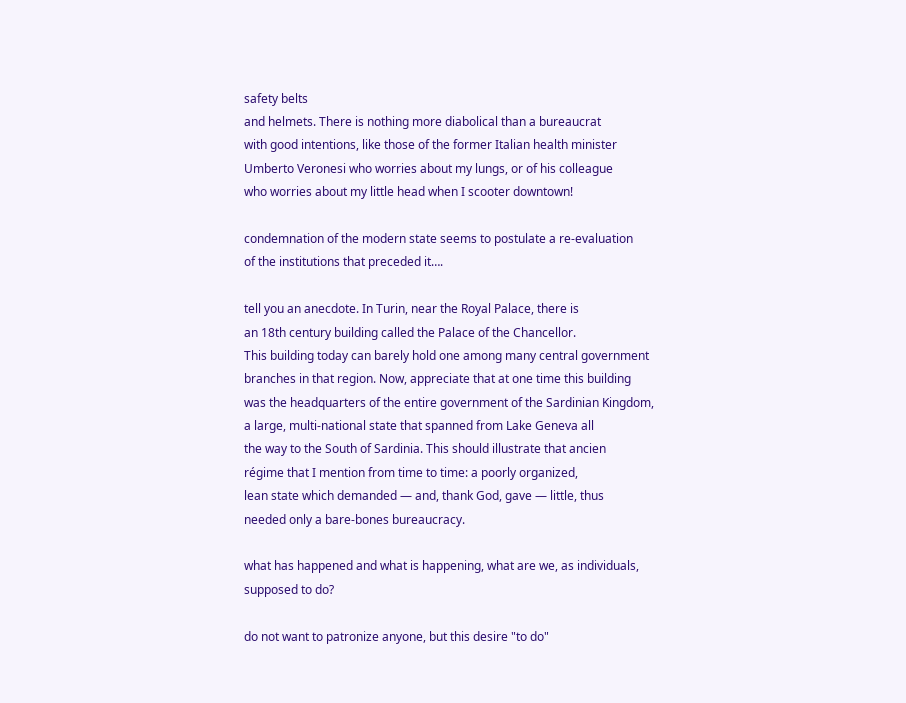safety belts
and helmets. There is nothing more diabolical than a bureaucrat
with good intentions, like those of the former Italian health minister
Umberto Veronesi who worries about my lungs, or of his colleague
who worries about my little head when I scooter downtown!

condemnation of the modern state seems to postulate a re-evaluation
of the institutions that preceded it….

tell you an anecdote. In Turin, near the Royal Palace, there is
an 18th century building called the Palace of the Chancellor.
This building today can barely hold one among many central government
branches in that region. Now, appreciate that at one time this building
was the headquarters of the entire government of the Sardinian Kingdom,
a large, multi-national state that spanned from Lake Geneva all
the way to the South of Sardinia. This should illustrate that ancien
régime that I mention from time to time: a poorly organized,
lean state which demanded — and, thank God, gave — little, thus
needed only a bare-bones bureaucracy.

what has happened and what is happening, what are we, as individuals,
supposed to do?

do not want to patronize anyone, but this desire "to do"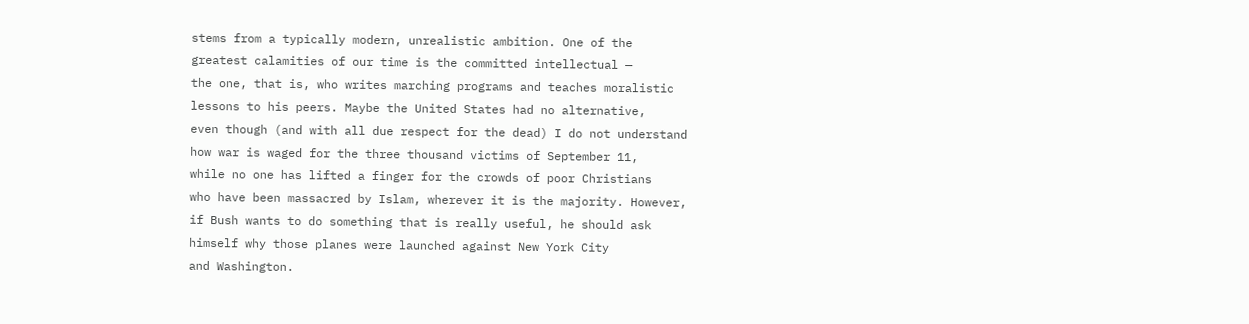stems from a typically modern, unrealistic ambition. One of the
greatest calamities of our time is the committed intellectual —
the one, that is, who writes marching programs and teaches moralistic
lessons to his peers. Maybe the United States had no alternative,
even though (and with all due respect for the dead) I do not understand
how war is waged for the three thousand victims of September 11,
while no one has lifted a finger for the crowds of poor Christians
who have been massacred by Islam, wherever it is the majority. However,
if Bush wants to do something that is really useful, he should ask
himself why those planes were launched against New York City
and Washington.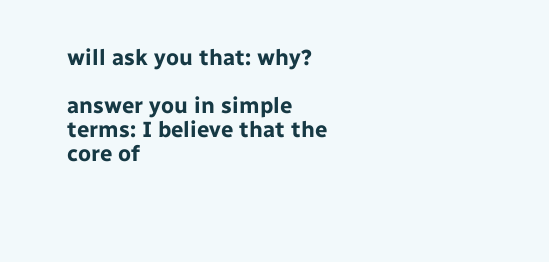will ask you that: why?

answer you in simple terms: I believe that the core of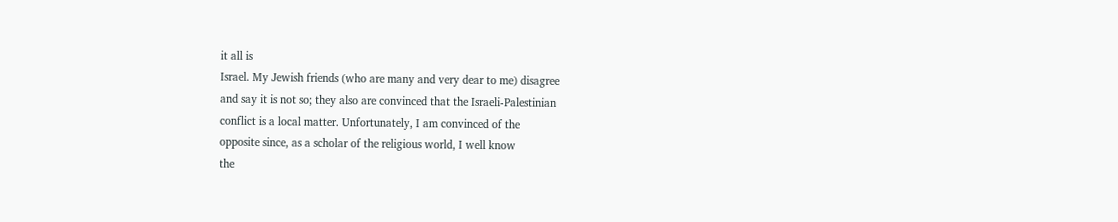it all is
Israel. My Jewish friends (who are many and very dear to me) disagree
and say it is not so; they also are convinced that the Israeli-Palestinian
conflict is a local matter. Unfortunately, I am convinced of the
opposite since, as a scholar of the religious world, I well know
the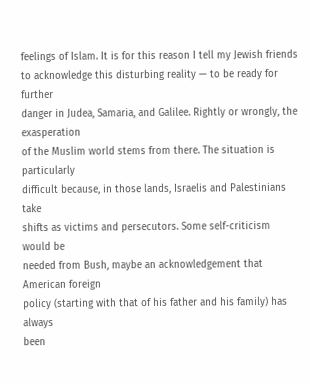feelings of Islam. It is for this reason I tell my Jewish friends
to acknowledge this disturbing reality — to be ready for further
danger in Judea, Samaria, and Galilee. Rightly or wrongly, the exasperation
of the Muslim world stems from there. The situation is particularly
difficult because, in those lands, Israelis and Palestinians take
shifts as victims and persecutors. Some self-criticism would be
needed from Bush, maybe an acknowledgement that American foreign
policy (starting with that of his father and his family) has always
been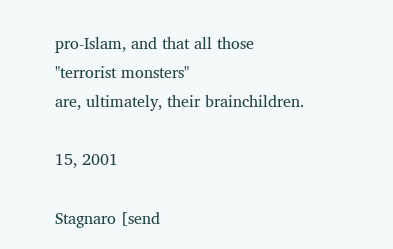pro-Islam, and that all those "terrorist monsters"
are, ultimately, their brainchildren.

15, 2001

Stagnaro [send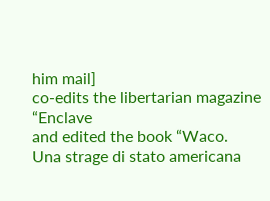him mail]
co-edits the libertarian magazine “Enclave
and edited the book “Waco.
Una strage di stato americana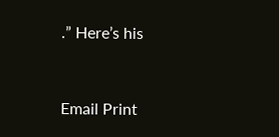.” Here’s his


Email Print